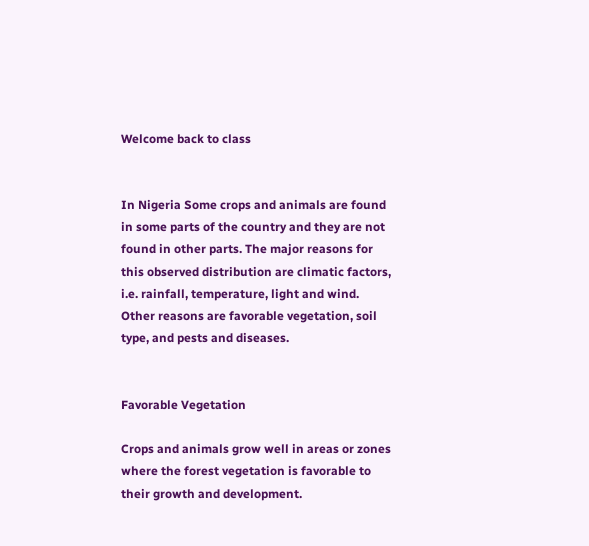Welcome back to class


In Nigeria Some crops and animals are found in some parts of the country and they are not found in other parts. The major reasons for this observed distribution are climatic factors, i.e. rainfall, temperature, light and wind. Other reasons are favorable vegetation, soil type, and pests and diseases.


Favorable Vegetation

Crops and animals grow well in areas or zones where the forest vegetation is favorable to their growth and development.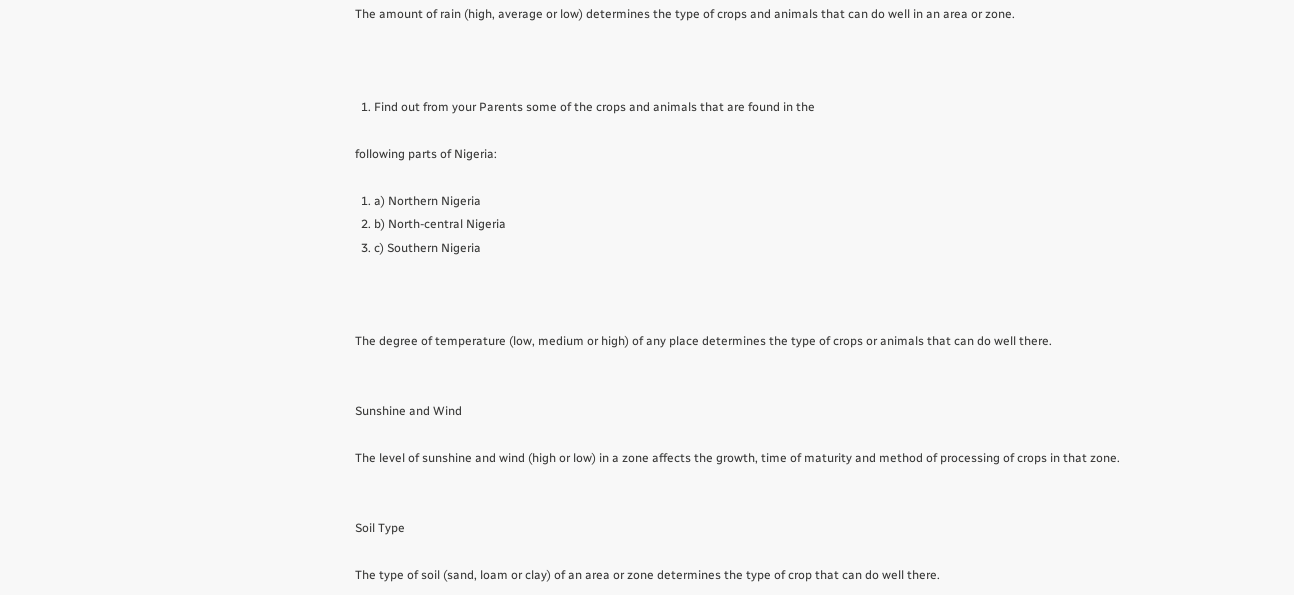The amount of rain (high, average or low) determines the type of crops and animals that can do well in an area or zone.



  1. Find out from your Parents some of the crops and animals that are found in the

following parts of Nigeria:

  1. a) Northern Nigeria
  2. b) North-central Nigeria
  3. c) Southern Nigeria



The degree of temperature (low, medium or high) of any place determines the type of crops or animals that can do well there.


Sunshine and Wind

The level of sunshine and wind (high or low) in a zone affects the growth, time of maturity and method of processing of crops in that zone.


Soil Type

The type of soil (sand, loam or clay) of an area or zone determines the type of crop that can do well there.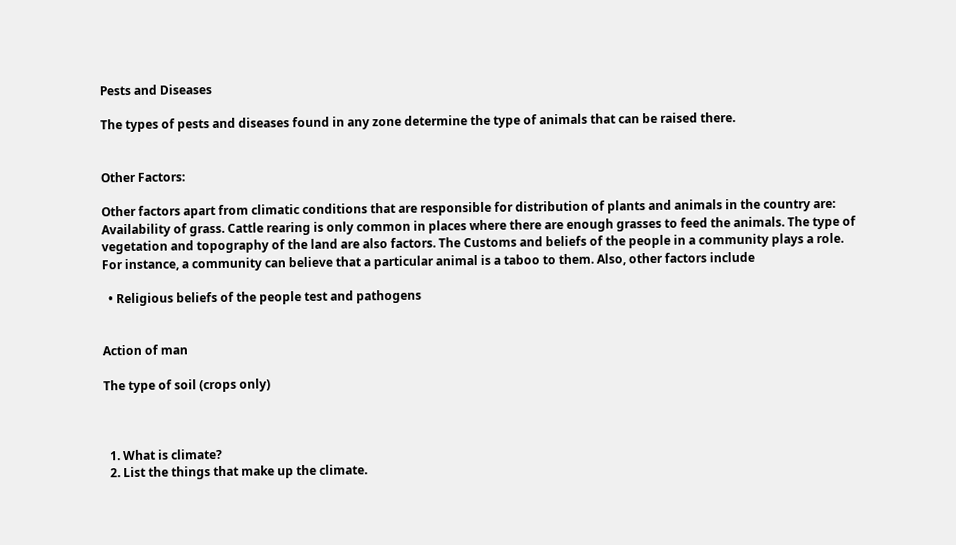Pests and Diseases

The types of pests and diseases found in any zone determine the type of animals that can be raised there.


Other Factors:

Other factors apart from climatic conditions that are responsible for distribution of plants and animals in the country are: Availability of grass. Cattle rearing is only common in places where there are enough grasses to feed the animals. The type of vegetation and topography of the land are also factors. The Customs and beliefs of the people in a community plays a role. For instance, a community can believe that a particular animal is a taboo to them. Also, other factors include

  • Religious beliefs of the people test and pathogens


Action of man

The type of soil (crops only)



  1. What is climate?
  2. List the things that make up the climate.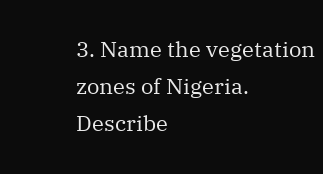3. Name the vegetation zones of Nigeria. Describe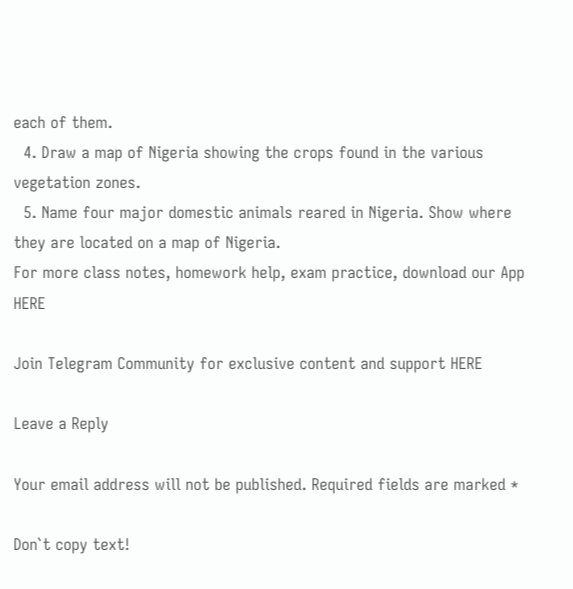each of them.
  4. Draw a map of Nigeria showing the crops found in the various vegetation zones.
  5. Name four major domestic animals reared in Nigeria. Show where they are located on a map of Nigeria.
For more class notes, homework help, exam practice, download our App HERE

Join Telegram Community for exclusive content and support HERE

Leave a Reply

Your email address will not be published. Required fields are marked *

Don`t copy text!